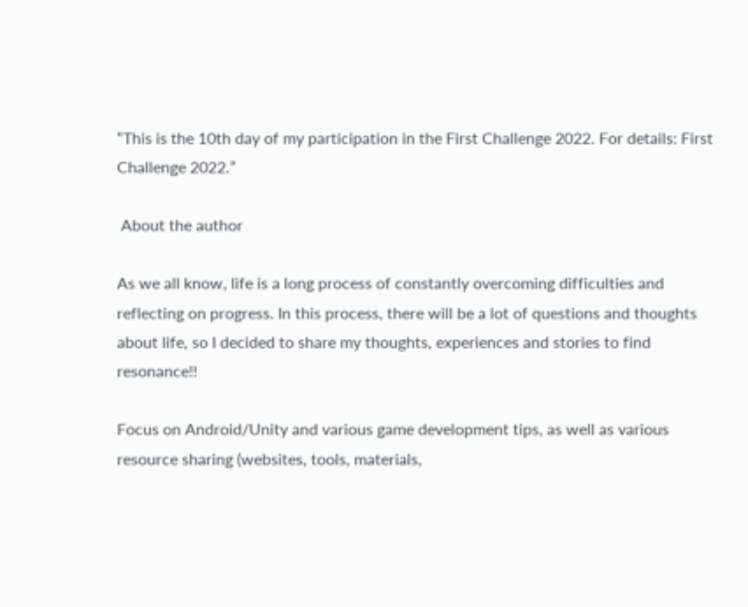“This is the 10th day of my participation in the First Challenge 2022. For details: First Challenge 2022.”

 About the author

As we all know, life is a long process of constantly overcoming difficulties and reflecting on progress. In this process, there will be a lot of questions and thoughts about life, so I decided to share my thoughts, experiences and stories to find resonance!!

Focus on Android/Unity and various game development tips, as well as various resource sharing (websites, tools, materials,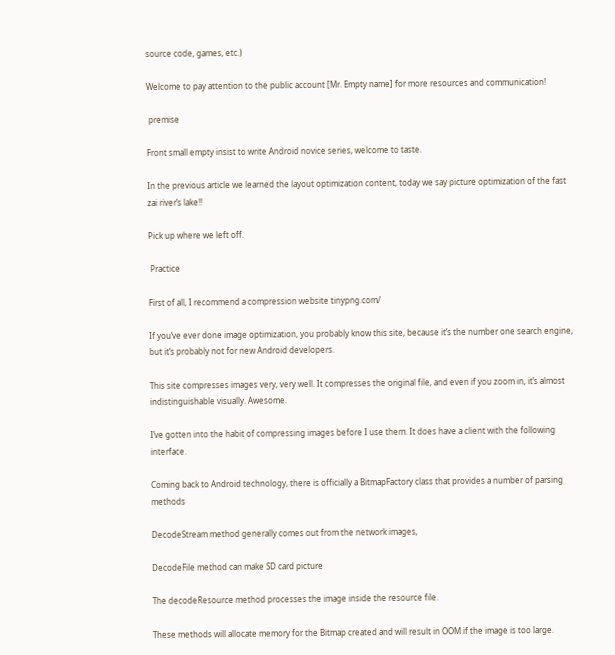source code, games, etc.)

Welcome to pay attention to the public account [Mr. Empty name] for more resources and communication!

 premise

Front small empty insist to write Android novice series, welcome to taste.

In the previous article we learned the layout optimization content, today we say picture optimization of the fast zai river’s lake!!

Pick up where we left off.

 Practice

First of all, I recommend a compression website tinypng.com/

If you’ve ever done image optimization, you probably know this site, because it’s the number one search engine, but it’s probably not for new Android developers.

This site compresses images very, very well. It compresses the original file, and even if you zoom in, it’s almost indistinguishable visually. Awesome.

I’ve gotten into the habit of compressing images before I use them. It does have a client with the following interface.

Coming back to Android technology, there is officially a BitmapFactory class that provides a number of parsing methods

DecodeStream method generally comes out from the network images,

DecodeFile method can make SD card picture

The decodeResource method processes the image inside the resource file.

These methods will allocate memory for the Bitmap created and will result in OOM if the image is too large.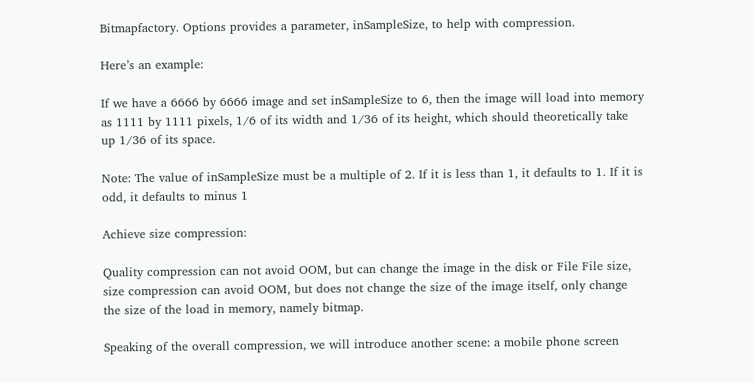Bitmapfactory. Options provides a parameter, inSampleSize, to help with compression.

Here’s an example:

If we have a 6666 by 6666 image and set inSampleSize to 6, then the image will load into memory as 1111 by 1111 pixels, 1/6 of its width and 1/36 of its height, which should theoretically take up 1/36 of its space.

Note: The value of inSampleSize must be a multiple of 2. If it is less than 1, it defaults to 1. If it is odd, it defaults to minus 1

Achieve size compression:

Quality compression can not avoid OOM, but can change the image in the disk or File File size, size compression can avoid OOM, but does not change the size of the image itself, only change the size of the load in memory, namely bitmap.

Speaking of the overall compression, we will introduce another scene: a mobile phone screen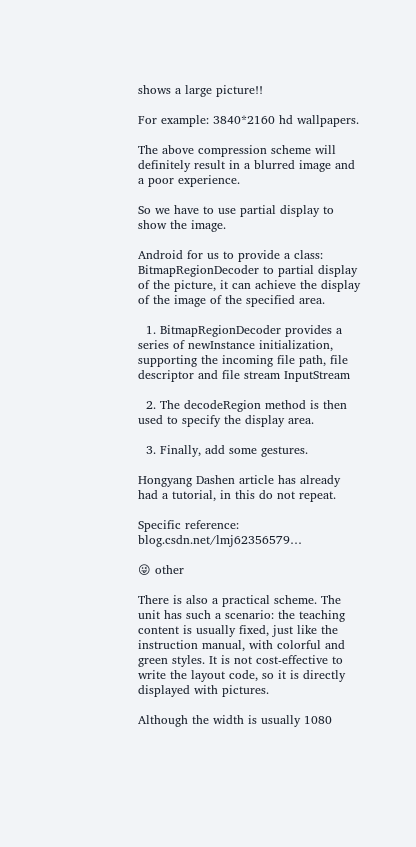shows a large picture!!

For example: 3840*2160 hd wallpapers.

The above compression scheme will definitely result in a blurred image and a poor experience.

So we have to use partial display to show the image.

Android for us to provide a class: BitmapRegionDecoder to partial display of the picture, it can achieve the display of the image of the specified area.

  1. BitmapRegionDecoder provides a series of newInstance initialization, supporting the incoming file path, file descriptor and file stream InputStream

  2. The decodeRegion method is then used to specify the display area.

  3. Finally, add some gestures.

Hongyang Dashen article has already had a tutorial, in this do not repeat.

Specific reference: blog.csdn.net/lmj62356579…

😜 other

There is also a practical scheme. The unit has such a scenario: the teaching content is usually fixed, just like the instruction manual, with colorful and green styles. It is not cost-effective to write the layout code, so it is directly displayed with pictures.

Although the width is usually 1080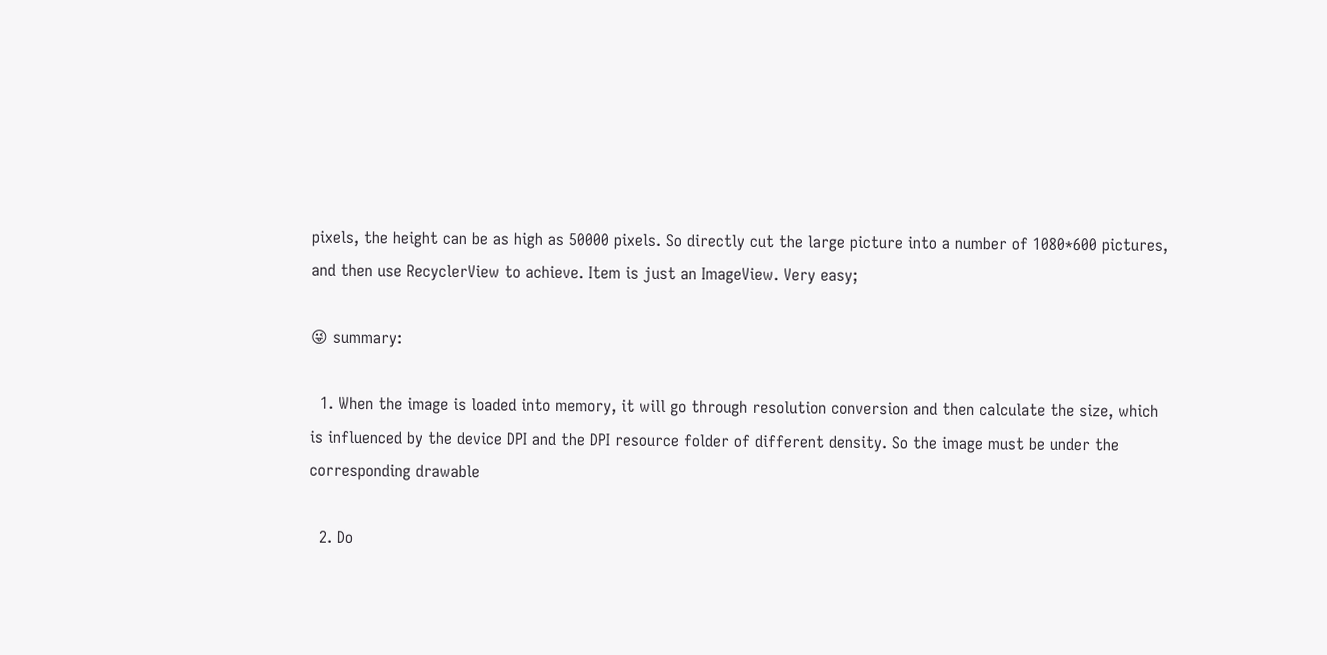pixels, the height can be as high as 50000 pixels. So directly cut the large picture into a number of 1080*600 pictures, and then use RecyclerView to achieve. Item is just an ImageView. Very easy;

😜 summary:

  1. When the image is loaded into memory, it will go through resolution conversion and then calculate the size, which is influenced by the device DPI and the DPI resource folder of different density. So the image must be under the corresponding drawable

  2. Do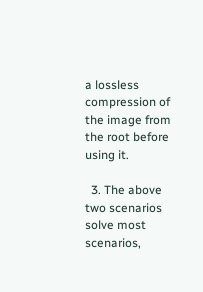a lossless compression of the image from the root before using it.

  3. The above two scenarios solve most scenarios,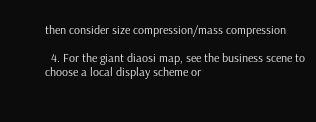then consider size compression/mass compression

  4. For the giant diaosi map, see the business scene to choose a local display scheme or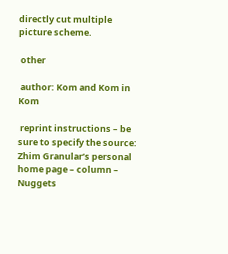directly cut multiple picture scheme.

 other

 author: Kom and Kom in Kom

 reprint instructions – be sure to specify the source: Zhim Granular’s personal home page – column – Nuggets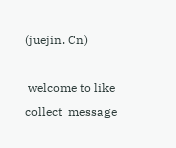(juejin. Cn)

 welcome to like  collect  message